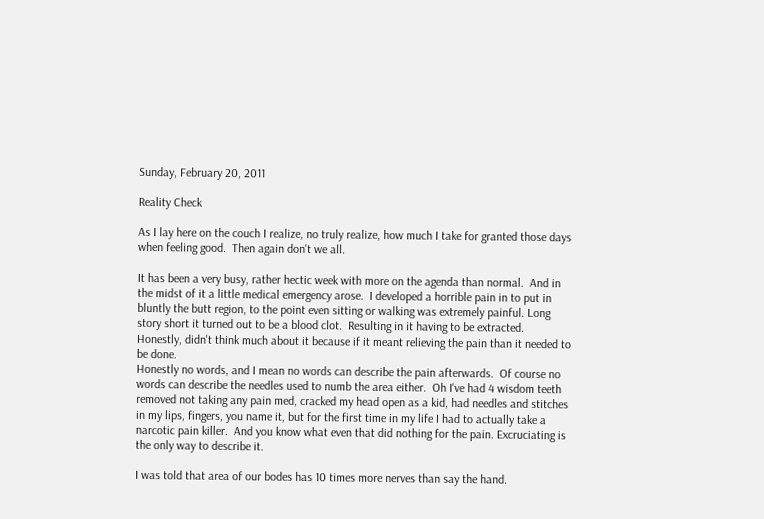Sunday, February 20, 2011

Reality Check

As I lay here on the couch I realize, no truly realize, how much I take for granted those days when feeling good.  Then again don't we all.

It has been a very busy, rather hectic week with more on the agenda than normal.  And in the midst of it a little medical emergency arose.  I developed a horrible pain in to put in bluntly the butt region, to the point even sitting or walking was extremely painful. Long story short it turned out to be a blood clot.  Resulting in it having to be extracted.  Honestly, didn't think much about it because if it meant relieving the pain than it needed to be done.
Honestly no words, and I mean no words can describe the pain afterwards.  Of course no words can describe the needles used to numb the area either.  Oh I've had 4 wisdom teeth removed not taking any pain med, cracked my head open as a kid, had needles and stitches in my lips, fingers, you name it, but for the first time in my life I had to actually take a narcotic pain killer.  And you know what even that did nothing for the pain. Excruciating is the only way to describe it.

I was told that area of our bodes has 10 times more nerves than say the hand.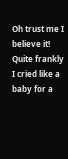Oh trust me I believe it!
Quite frankly I cried like a baby for a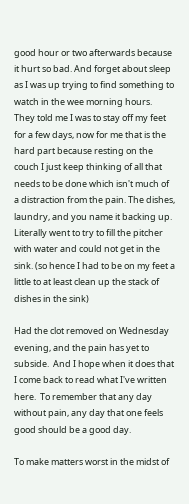good hour or two afterwards because it hurt so bad. And forget about sleep as I was up trying to find something to watch in the wee morning hours.  They told me I was to stay off my feet for a few days, now for me that is the hard part because resting on the couch I just keep thinking of all that needs to be done which isn't much of a distraction from the pain. The dishes, laundry, and you name it backing up.  Literally went to try to fill the pitcher with water and could not get in the sink. (so hence I had to be on my feet a little to at least clean up the stack of dishes in the sink)

Had the clot removed on Wednesday evening, and the pain has yet to subside.  And I hope when it does that I come back to read what I've written here.  To remember that any day without pain, any day that one feels good should be a good day.

To make matters worst in the midst of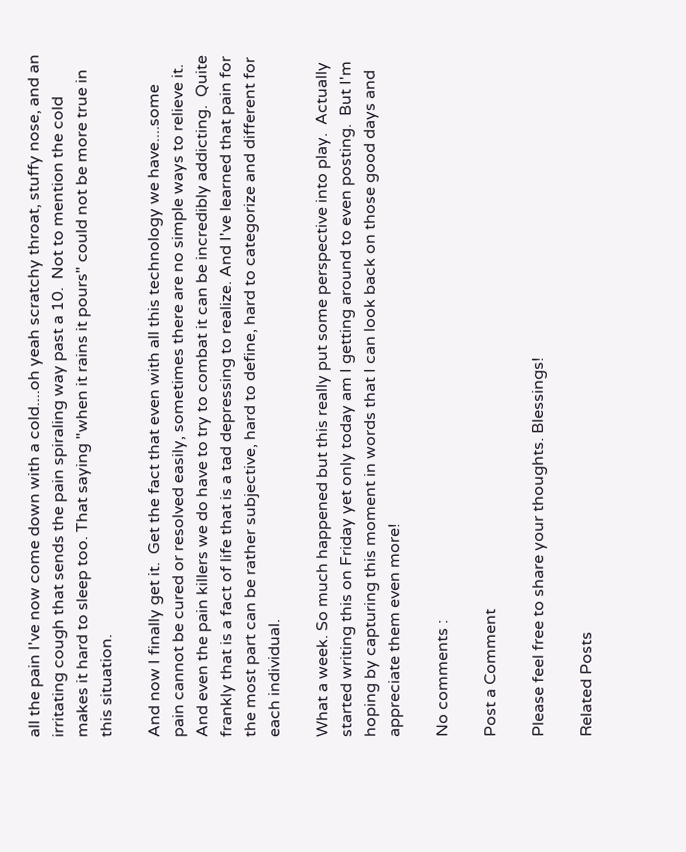all the pain I've now come down with a cold....oh yeah scratchy throat, stuffy nose, and an irritating cough that sends the pain spiraling way past a 10.  Not to mention the cold makes it hard to sleep too. That saying "when it rains it pours" could not be more true in this situation.

And now I finally get it.  Get the fact that even with all this technology we have....some pain cannot be cured or resolved easily, sometimes there are no simple ways to relieve it.  And even the pain killers we do have to try to combat it can be incredibly addicting.  Quite frankly that is a fact of life that is a tad depressing to realize. And I've learned that pain for the most part can be rather subjective, hard to define, hard to categorize and different for each individual.

What a week. So much happened but this really put some perspective into play.  Actually started writing this on Friday yet only today am I getting around to even posting.  But I'm hoping by capturing this moment in words that I can look back on those good days and appreciate them even more!

No comments :

Post a Comment

Please feel free to share your thoughts. Blessings!

Related Posts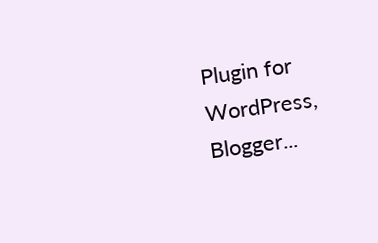Plugin for WordPress, Blogger...